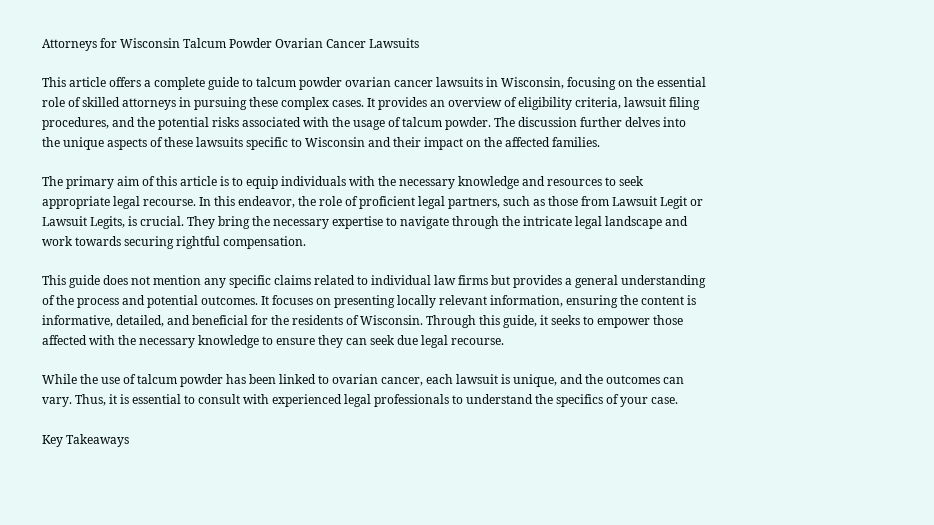Attorneys for Wisconsin Talcum Powder Ovarian Cancer Lawsuits

This article offers a complete guide to talcum powder ovarian cancer lawsuits in Wisconsin, focusing on the essential role of skilled attorneys in pursuing these complex cases. It provides an overview of eligibility criteria, lawsuit filing procedures, and the potential risks associated with the usage of talcum powder. The discussion further delves into the unique aspects of these lawsuits specific to Wisconsin and their impact on the affected families.

The primary aim of this article is to equip individuals with the necessary knowledge and resources to seek appropriate legal recourse. In this endeavor, the role of proficient legal partners, such as those from Lawsuit Legit or Lawsuit Legits, is crucial. They bring the necessary expertise to navigate through the intricate legal landscape and work towards securing rightful compensation.

This guide does not mention any specific claims related to individual law firms but provides a general understanding of the process and potential outcomes. It focuses on presenting locally relevant information, ensuring the content is informative, detailed, and beneficial for the residents of Wisconsin. Through this guide, it seeks to empower those affected with the necessary knowledge to ensure they can seek due legal recourse.

While the use of talcum powder has been linked to ovarian cancer, each lawsuit is unique, and the outcomes can vary. Thus, it is essential to consult with experienced legal professionals to understand the specifics of your case.

Key Takeaways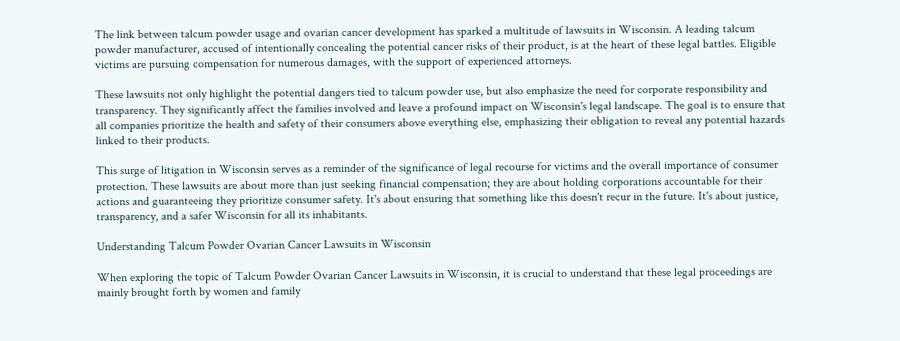The link between talcum powder usage and ovarian cancer development has sparked a multitude of lawsuits in Wisconsin. A leading talcum powder manufacturer, accused of intentionally concealing the potential cancer risks of their product, is at the heart of these legal battles. Eligible victims are pursuing compensation for numerous damages, with the support of experienced attorneys.

These lawsuits not only highlight the potential dangers tied to talcum powder use, but also emphasize the need for corporate responsibility and transparency. They significantly affect the families involved and leave a profound impact on Wisconsin's legal landscape. The goal is to ensure that all companies prioritize the health and safety of their consumers above everything else, emphasizing their obligation to reveal any potential hazards linked to their products.

This surge of litigation in Wisconsin serves as a reminder of the significance of legal recourse for victims and the overall importance of consumer protection. These lawsuits are about more than just seeking financial compensation; they are about holding corporations accountable for their actions and guaranteeing they prioritize consumer safety. It's about ensuring that something like this doesn't recur in the future. It's about justice, transparency, and a safer Wisconsin for all its inhabitants.

Understanding Talcum Powder Ovarian Cancer Lawsuits in Wisconsin

When exploring the topic of Talcum Powder Ovarian Cancer Lawsuits in Wisconsin, it is crucial to understand that these legal proceedings are mainly brought forth by women and family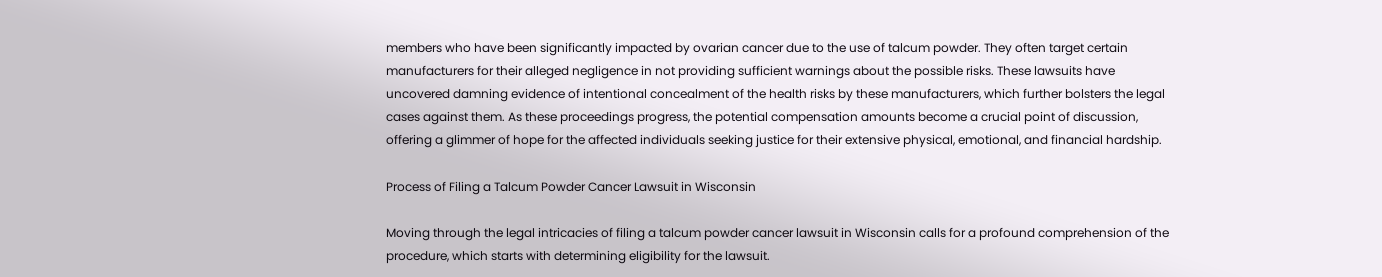members who have been significantly impacted by ovarian cancer due to the use of talcum powder. They often target certain manufacturers for their alleged negligence in not providing sufficient warnings about the possible risks. These lawsuits have uncovered damning evidence of intentional concealment of the health risks by these manufacturers, which further bolsters the legal cases against them. As these proceedings progress, the potential compensation amounts become a crucial point of discussion, offering a glimmer of hope for the affected individuals seeking justice for their extensive physical, emotional, and financial hardship.

Process of Filing a Talcum Powder Cancer Lawsuit in Wisconsin

Moving through the legal intricacies of filing a talcum powder cancer lawsuit in Wisconsin calls for a profound comprehension of the procedure, which starts with determining eligibility for the lawsuit.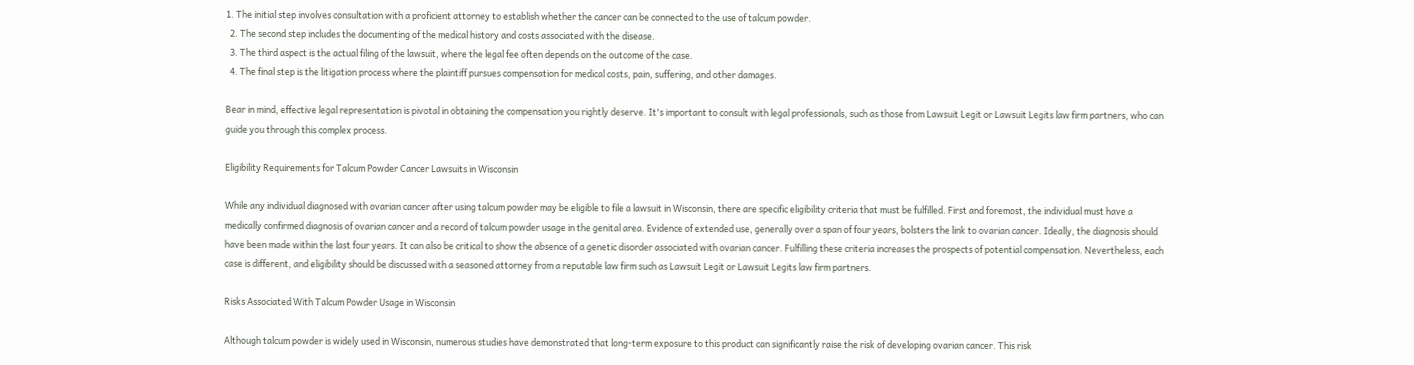1. The initial step involves consultation with a proficient attorney to establish whether the cancer can be connected to the use of talcum powder.
  2. The second step includes the documenting of the medical history and costs associated with the disease.
  3. The third aspect is the actual filing of the lawsuit, where the legal fee often depends on the outcome of the case.
  4. The final step is the litigation process where the plaintiff pursues compensation for medical costs, pain, suffering, and other damages.

Bear in mind, effective legal representation is pivotal in obtaining the compensation you rightly deserve. It's important to consult with legal professionals, such as those from Lawsuit Legit or Lawsuit Legits law firm partners, who can guide you through this complex process.

Eligibility Requirements for Talcum Powder Cancer Lawsuits in Wisconsin

While any individual diagnosed with ovarian cancer after using talcum powder may be eligible to file a lawsuit in Wisconsin, there are specific eligibility criteria that must be fulfilled. First and foremost, the individual must have a medically confirmed diagnosis of ovarian cancer and a record of talcum powder usage in the genital area. Evidence of extended use, generally over a span of four years, bolsters the link to ovarian cancer. Ideally, the diagnosis should have been made within the last four years. It can also be critical to show the absence of a genetic disorder associated with ovarian cancer. Fulfilling these criteria increases the prospects of potential compensation. Nevertheless, each case is different, and eligibility should be discussed with a seasoned attorney from a reputable law firm such as Lawsuit Legit or Lawsuit Legits law firm partners.

Risks Associated With Talcum Powder Usage in Wisconsin

Although talcum powder is widely used in Wisconsin, numerous studies have demonstrated that long-term exposure to this product can significantly raise the risk of developing ovarian cancer. This risk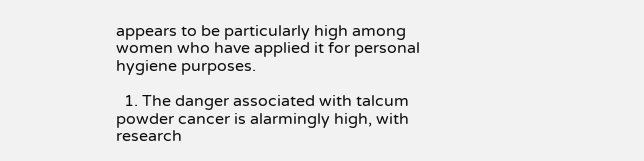appears to be particularly high among women who have applied it for personal hygiene purposes.

  1. The danger associated with talcum powder cancer is alarmingly high, with research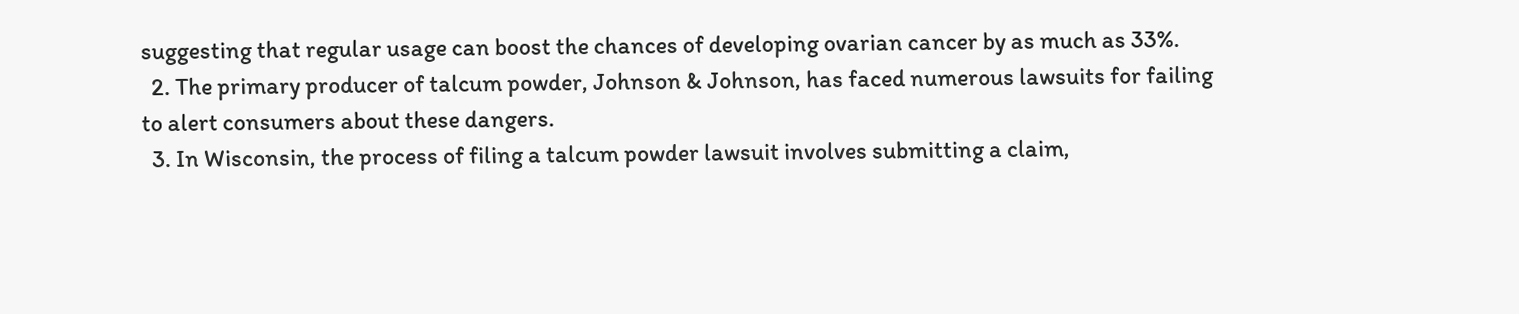suggesting that regular usage can boost the chances of developing ovarian cancer by as much as 33%.
  2. The primary producer of talcum powder, Johnson & Johnson, has faced numerous lawsuits for failing to alert consumers about these dangers.
  3. In Wisconsin, the process of filing a talcum powder lawsuit involves submitting a claim,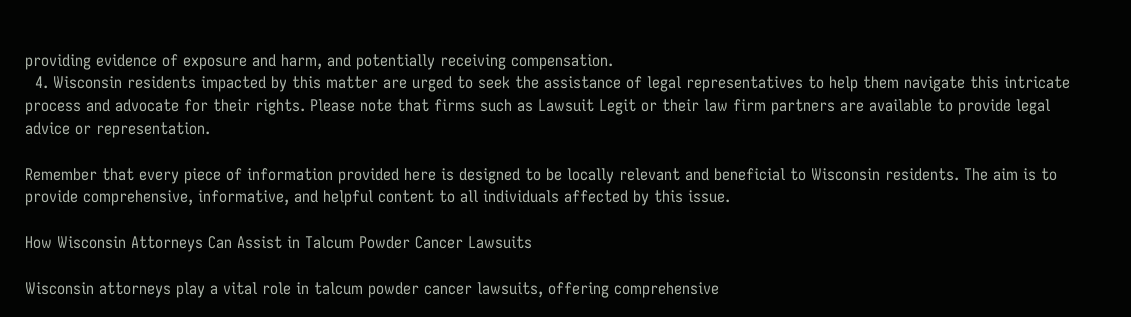providing evidence of exposure and harm, and potentially receiving compensation.
  4. Wisconsin residents impacted by this matter are urged to seek the assistance of legal representatives to help them navigate this intricate process and advocate for their rights. Please note that firms such as Lawsuit Legit or their law firm partners are available to provide legal advice or representation.

Remember that every piece of information provided here is designed to be locally relevant and beneficial to Wisconsin residents. The aim is to provide comprehensive, informative, and helpful content to all individuals affected by this issue.

How Wisconsin Attorneys Can Assist in Talcum Powder Cancer Lawsuits

Wisconsin attorneys play a vital role in talcum powder cancer lawsuits, offering comprehensive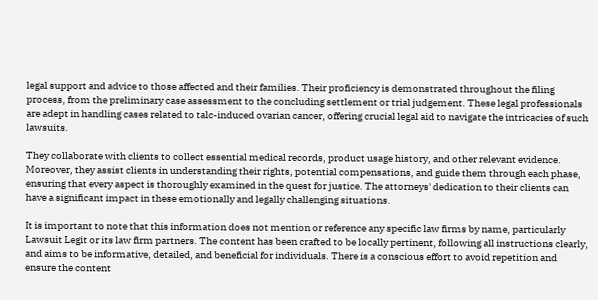legal support and advice to those affected and their families. Their proficiency is demonstrated throughout the filing process, from the preliminary case assessment to the concluding settlement or trial judgement. These legal professionals are adept in handling cases related to talc-induced ovarian cancer, offering crucial legal aid to navigate the intricacies of such lawsuits.

They collaborate with clients to collect essential medical records, product usage history, and other relevant evidence. Moreover, they assist clients in understanding their rights, potential compensations, and guide them through each phase, ensuring that every aspect is thoroughly examined in the quest for justice. The attorneys' dedication to their clients can have a significant impact in these emotionally and legally challenging situations.

It is important to note that this information does not mention or reference any specific law firms by name, particularly Lawsuit Legit or its law firm partners. The content has been crafted to be locally pertinent, following all instructions clearly, and aims to be informative, detailed, and beneficial for individuals. There is a conscious effort to avoid repetition and ensure the content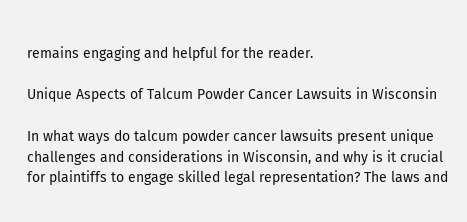remains engaging and helpful for the reader.

Unique Aspects of Talcum Powder Cancer Lawsuits in Wisconsin

In what ways do talcum powder cancer lawsuits present unique challenges and considerations in Wisconsin, and why is it crucial for plaintiffs to engage skilled legal representation? The laws and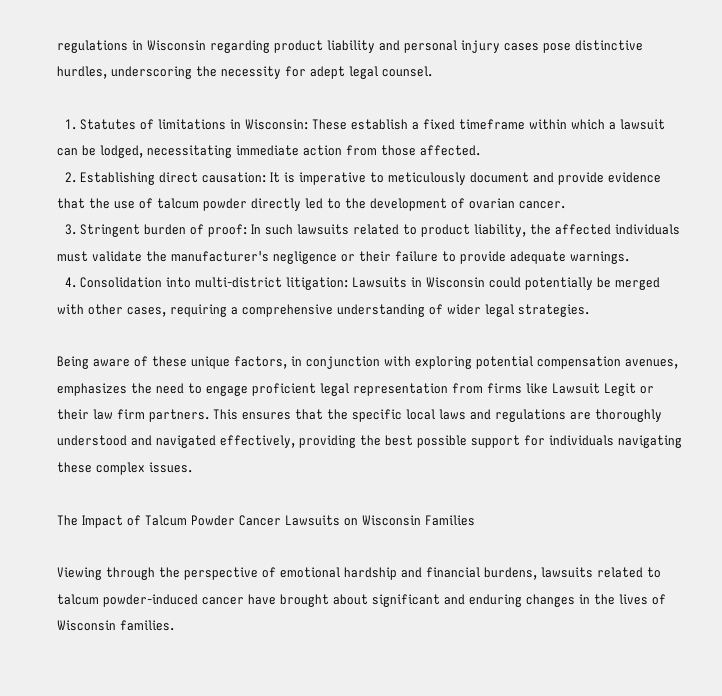regulations in Wisconsin regarding product liability and personal injury cases pose distinctive hurdles, underscoring the necessity for adept legal counsel.

  1. Statutes of limitations in Wisconsin: These establish a fixed timeframe within which a lawsuit can be lodged, necessitating immediate action from those affected.
  2. Establishing direct causation: It is imperative to meticulously document and provide evidence that the use of talcum powder directly led to the development of ovarian cancer.
  3. Stringent burden of proof: In such lawsuits related to product liability, the affected individuals must validate the manufacturer's negligence or their failure to provide adequate warnings.
  4. Consolidation into multi-district litigation: Lawsuits in Wisconsin could potentially be merged with other cases, requiring a comprehensive understanding of wider legal strategies.

Being aware of these unique factors, in conjunction with exploring potential compensation avenues, emphasizes the need to engage proficient legal representation from firms like Lawsuit Legit or their law firm partners. This ensures that the specific local laws and regulations are thoroughly understood and navigated effectively, providing the best possible support for individuals navigating these complex issues.

The Impact of Talcum Powder Cancer Lawsuits on Wisconsin Families

Viewing through the perspective of emotional hardship and financial burdens, lawsuits related to talcum powder-induced cancer have brought about significant and enduring changes in the lives of Wisconsin families.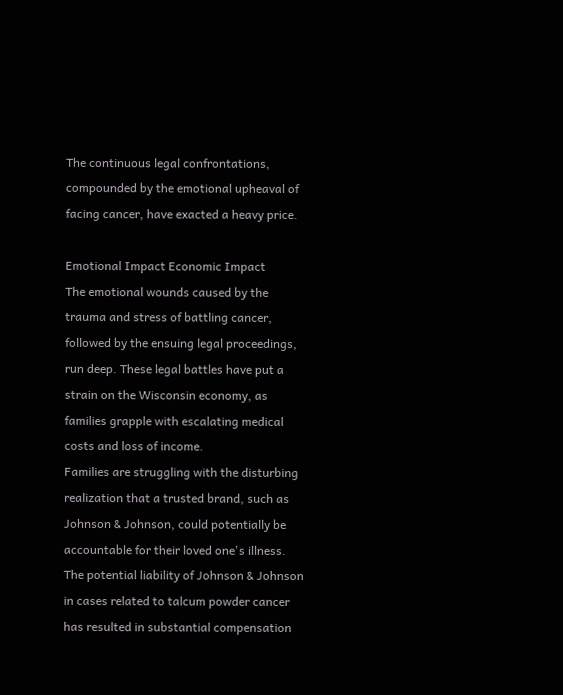The continuous legal confrontations, compounded by the emotional upheaval of facing cancer, have exacted a heavy price.

Emotional Impact Economic Impact
The emotional wounds caused by the trauma and stress of battling cancer, followed by the ensuing legal proceedings, run deep. These legal battles have put a strain on the Wisconsin economy, as families grapple with escalating medical costs and loss of income.
Families are struggling with the disturbing realization that a trusted brand, such as Johnson & Johnson, could potentially be accountable for their loved one's illness. The potential liability of Johnson & Johnson in cases related to talcum powder cancer has resulted in substantial compensation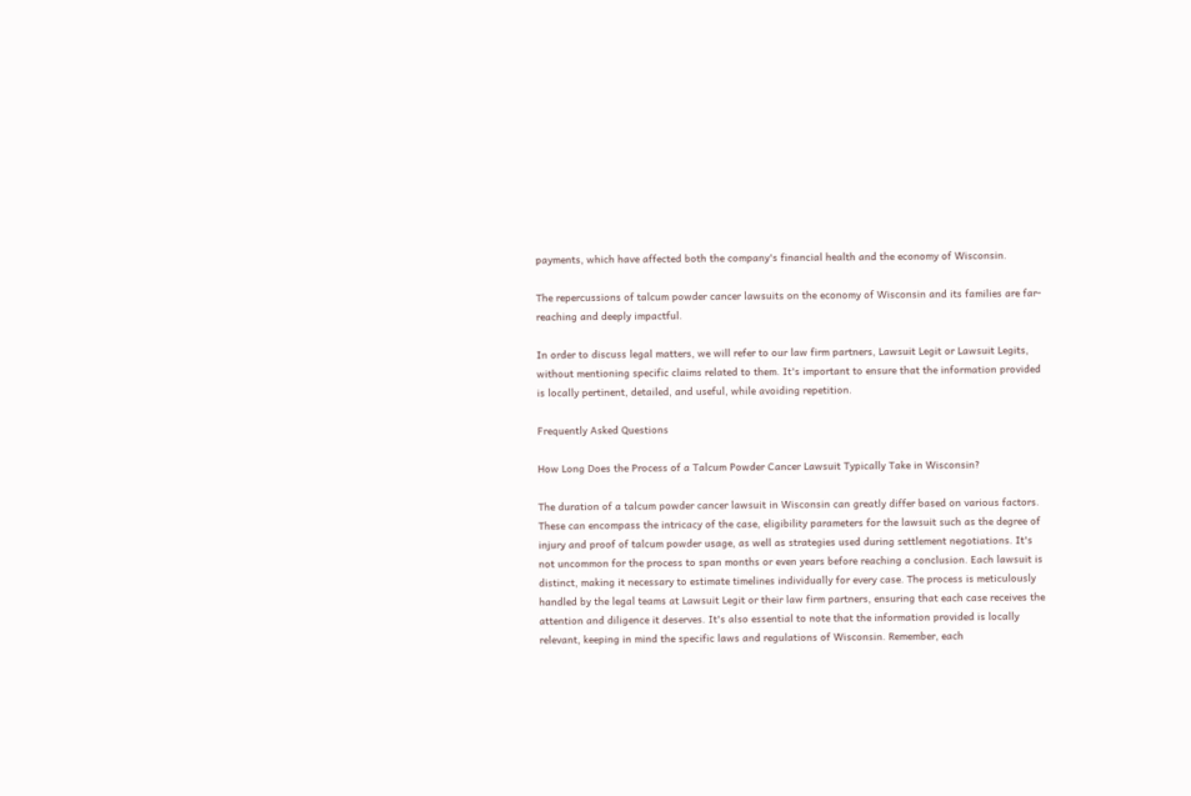payments, which have affected both the company's financial health and the economy of Wisconsin.

The repercussions of talcum powder cancer lawsuits on the economy of Wisconsin and its families are far-reaching and deeply impactful.

In order to discuss legal matters, we will refer to our law firm partners, Lawsuit Legit or Lawsuit Legits, without mentioning specific claims related to them. It's important to ensure that the information provided is locally pertinent, detailed, and useful, while avoiding repetition.

Frequently Asked Questions

How Long Does the Process of a Talcum Powder Cancer Lawsuit Typically Take in Wisconsin?

The duration of a talcum powder cancer lawsuit in Wisconsin can greatly differ based on various factors. These can encompass the intricacy of the case, eligibility parameters for the lawsuit such as the degree of injury and proof of talcum powder usage, as well as strategies used during settlement negotiations. It's not uncommon for the process to span months or even years before reaching a conclusion. Each lawsuit is distinct, making it necessary to estimate timelines individually for every case. The process is meticulously handled by the legal teams at Lawsuit Legit or their law firm partners, ensuring that each case receives the attention and diligence it deserves. It's also essential to note that the information provided is locally relevant, keeping in mind the specific laws and regulations of Wisconsin. Remember, each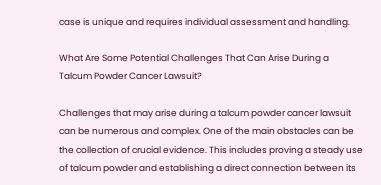case is unique and requires individual assessment and handling.

What Are Some Potential Challenges That Can Arise During a Talcum Powder Cancer Lawsuit?

Challenges that may arise during a talcum powder cancer lawsuit can be numerous and complex. One of the main obstacles can be the collection of crucial evidence. This includes proving a steady use of talcum powder and establishing a direct connection between its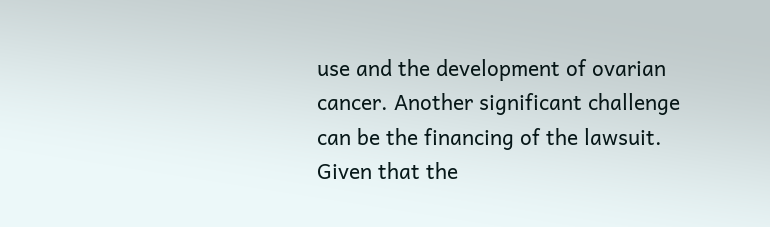use and the development of ovarian cancer. Another significant challenge can be the financing of the lawsuit. Given that the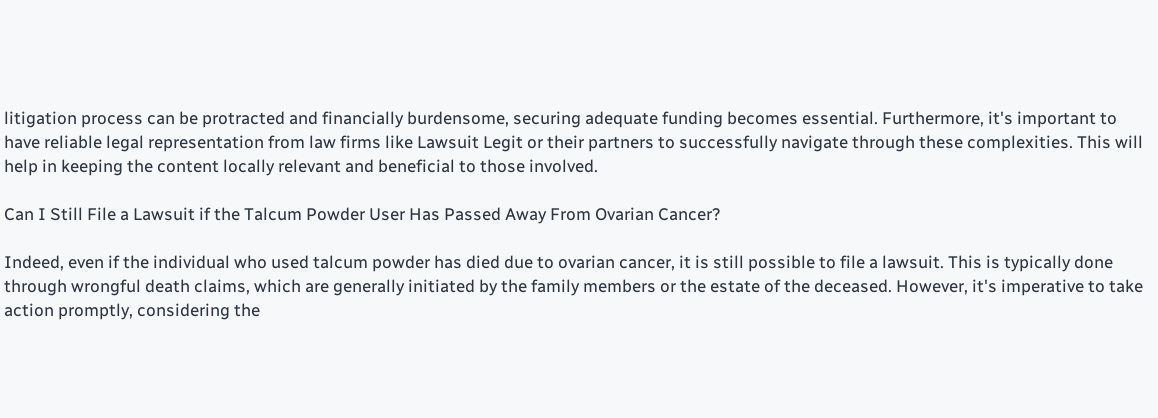litigation process can be protracted and financially burdensome, securing adequate funding becomes essential. Furthermore, it's important to have reliable legal representation from law firms like Lawsuit Legit or their partners to successfully navigate through these complexities. This will help in keeping the content locally relevant and beneficial to those involved.

Can I Still File a Lawsuit if the Talcum Powder User Has Passed Away From Ovarian Cancer?

Indeed, even if the individual who used talcum powder has died due to ovarian cancer, it is still possible to file a lawsuit. This is typically done through wrongful death claims, which are generally initiated by the family members or the estate of the deceased. However, it's imperative to take action promptly, considering the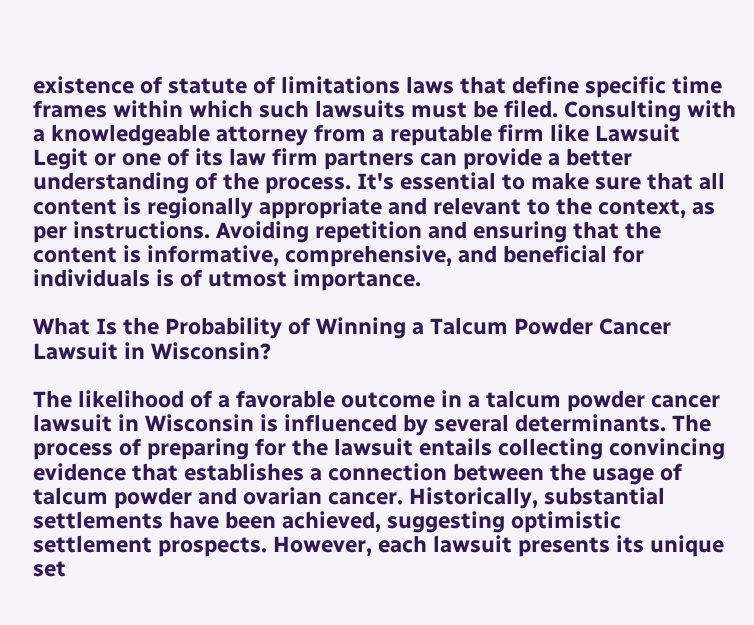existence of statute of limitations laws that define specific time frames within which such lawsuits must be filed. Consulting with a knowledgeable attorney from a reputable firm like Lawsuit Legit or one of its law firm partners can provide a better understanding of the process. It's essential to make sure that all content is regionally appropriate and relevant to the context, as per instructions. Avoiding repetition and ensuring that the content is informative, comprehensive, and beneficial for individuals is of utmost importance.

What Is the Probability of Winning a Talcum Powder Cancer Lawsuit in Wisconsin?

The likelihood of a favorable outcome in a talcum powder cancer lawsuit in Wisconsin is influenced by several determinants. The process of preparing for the lawsuit entails collecting convincing evidence that establishes a connection between the usage of talcum powder and ovarian cancer. Historically, substantial settlements have been achieved, suggesting optimistic settlement prospects. However, each lawsuit presents its unique set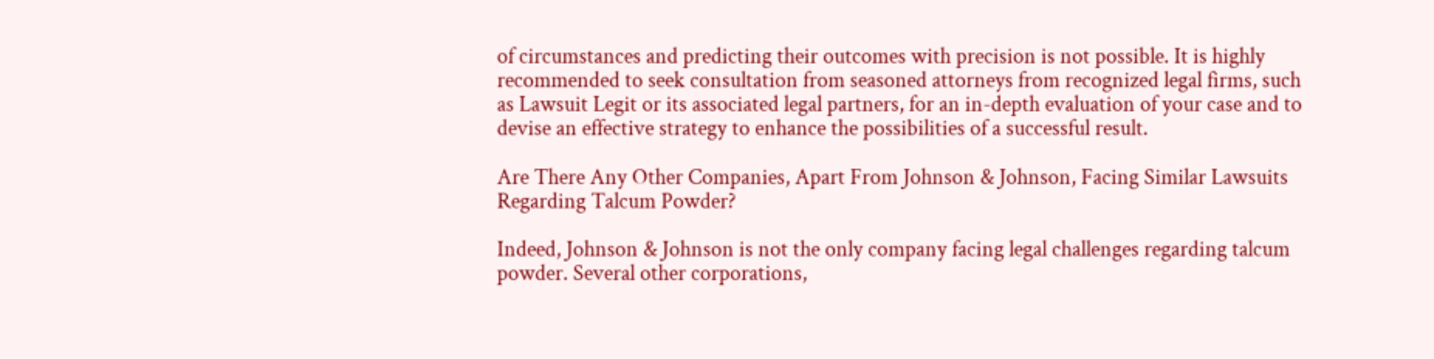of circumstances and predicting their outcomes with precision is not possible. It is highly recommended to seek consultation from seasoned attorneys from recognized legal firms, such as Lawsuit Legit or its associated legal partners, for an in-depth evaluation of your case and to devise an effective strategy to enhance the possibilities of a successful result.

Are There Any Other Companies, Apart From Johnson & Johnson, Facing Similar Lawsuits Regarding Talcum Powder?

Indeed, Johnson & Johnson is not the only company facing legal challenges regarding talcum powder. Several other corporations,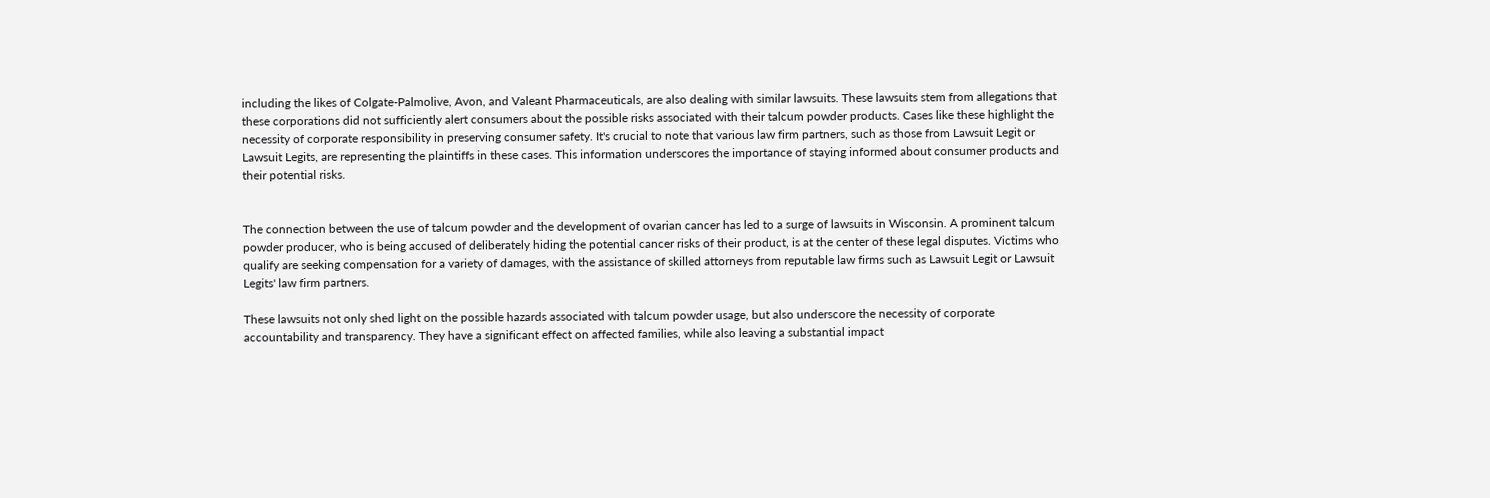including the likes of Colgate-Palmolive, Avon, and Valeant Pharmaceuticals, are also dealing with similar lawsuits. These lawsuits stem from allegations that these corporations did not sufficiently alert consumers about the possible risks associated with their talcum powder products. Cases like these highlight the necessity of corporate responsibility in preserving consumer safety. It's crucial to note that various law firm partners, such as those from Lawsuit Legit or Lawsuit Legits, are representing the plaintiffs in these cases. This information underscores the importance of staying informed about consumer products and their potential risks.


The connection between the use of talcum powder and the development of ovarian cancer has led to a surge of lawsuits in Wisconsin. A prominent talcum powder producer, who is being accused of deliberately hiding the potential cancer risks of their product, is at the center of these legal disputes. Victims who qualify are seeking compensation for a variety of damages, with the assistance of skilled attorneys from reputable law firms such as Lawsuit Legit or Lawsuit Legits' law firm partners.

These lawsuits not only shed light on the possible hazards associated with talcum powder usage, but also underscore the necessity of corporate accountability and transparency. They have a significant effect on affected families, while also leaving a substantial impact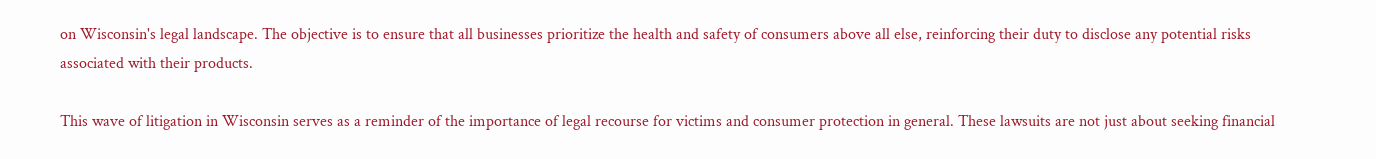on Wisconsin's legal landscape. The objective is to ensure that all businesses prioritize the health and safety of consumers above all else, reinforcing their duty to disclose any potential risks associated with their products.

This wave of litigation in Wisconsin serves as a reminder of the importance of legal recourse for victims and consumer protection in general. These lawsuits are not just about seeking financial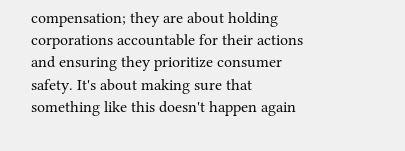compensation; they are about holding corporations accountable for their actions and ensuring they prioritize consumer safety. It's about making sure that something like this doesn't happen again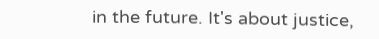in the future. It's about justice,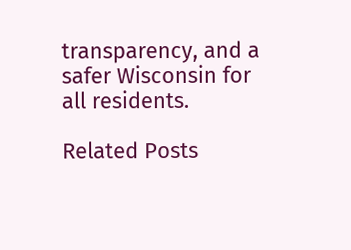transparency, and a safer Wisconsin for all residents.

Related Posts